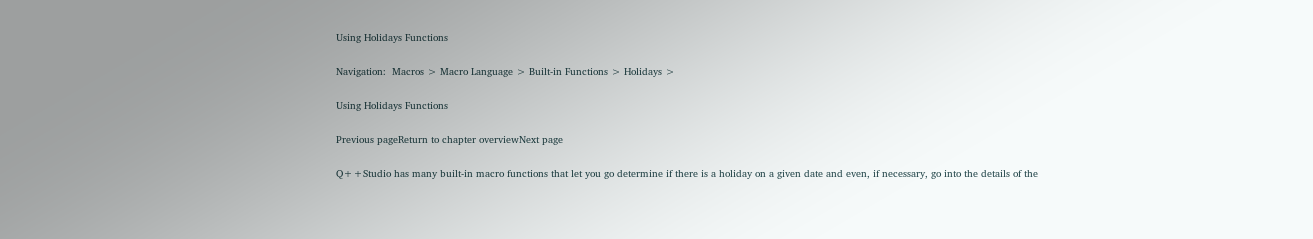Using Holidays Functions

Navigation:  Macros > Macro Language > Built-in Functions > Holidays >

Using Holidays Functions

Previous pageReturn to chapter overviewNext page

Q++Studio has many built-in macro functions that let you go determine if there is a holiday on a given date and even, if necessary, go into the details of the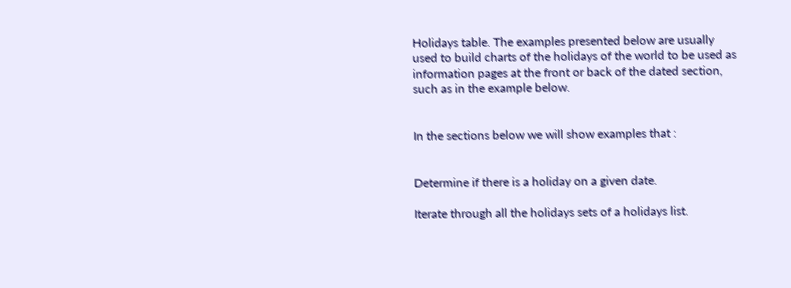Holidays table. The examples presented below are usually used to build charts of the holidays of the world to be used as information pages at the front or back of the dated section, such as in the example below.


In the sections below we will show examples that :


Determine if there is a holiday on a given date.

Iterate through all the holidays sets of a holidays list.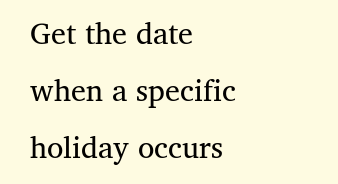Get the date when a specific holiday occurs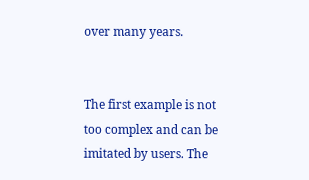over many years.


The first example is not too complex and can be imitated by users. The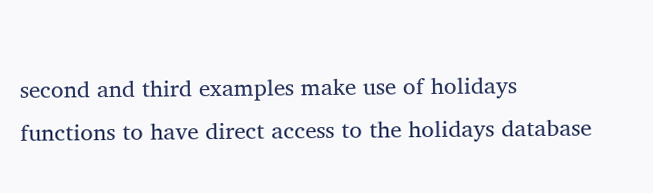second and third examples make use of holidays functions to have direct access to the holidays database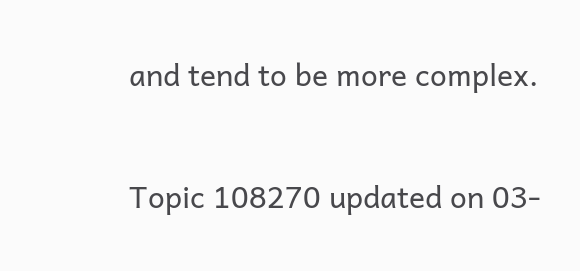and tend to be more complex.

Topic 108270 updated on 03-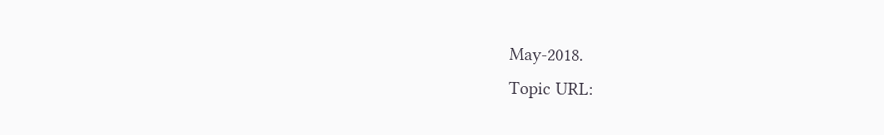May-2018.
Topic URL: